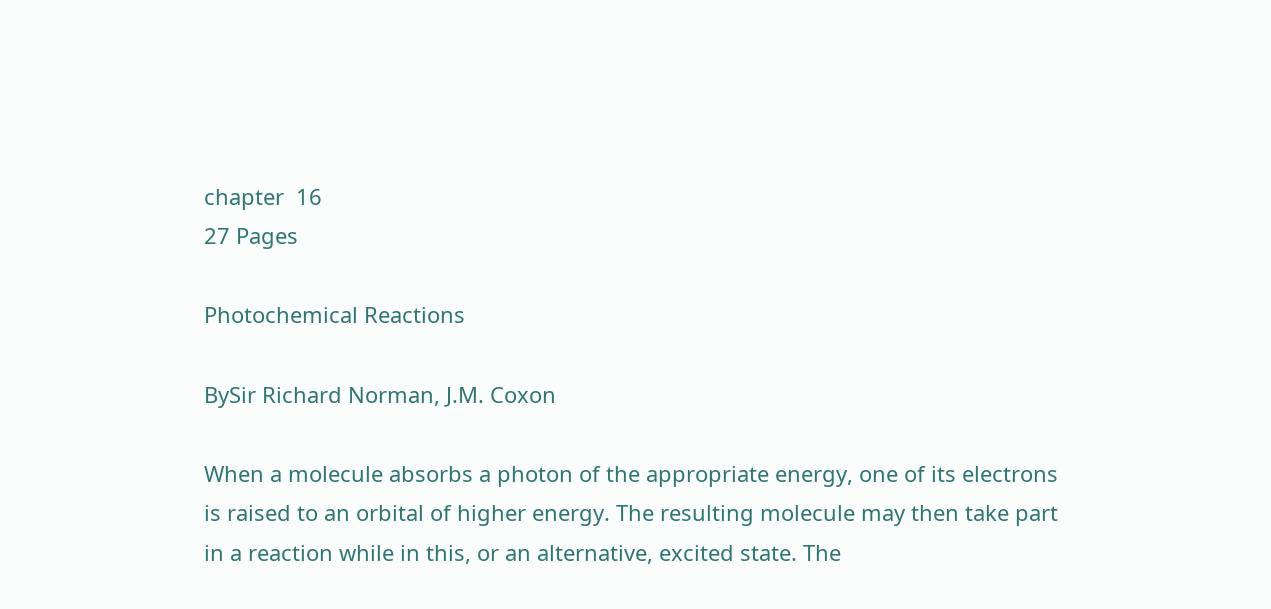chapter  16
27 Pages

Photochemical Reactions

BySir Richard Norman, J.M. Coxon

When a molecule absorbs a photon of the appropriate energy, one of its electrons is raised to an orbital of higher energy. The resulting molecule may then take part in a reaction while in this, or an alternative, excited state. The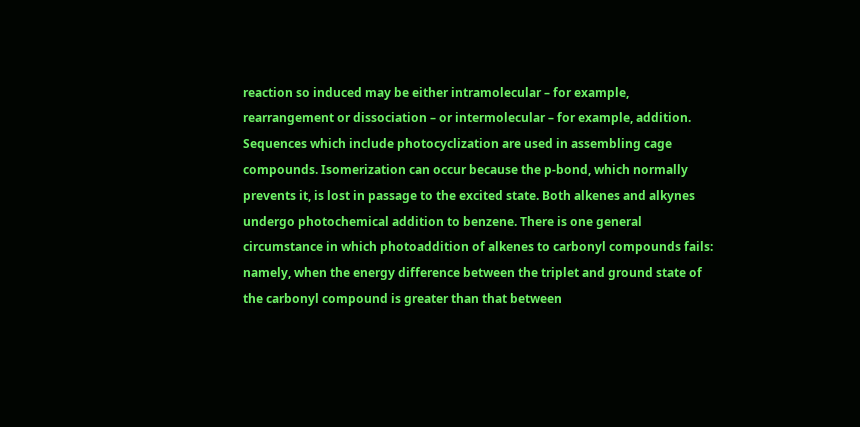reaction so induced may be either intramolecular – for example, rearrangement or dissociation – or intermolecular – for example, addition. Sequences which include photocyclization are used in assembling cage compounds. Isomerization can occur because the p-bond, which normally prevents it, is lost in passage to the excited state. Both alkenes and alkynes undergo photochemical addition to benzene. There is one general circumstance in which photoaddition of alkenes to carbonyl compounds fails: namely, when the energy difference between the triplet and ground state of the carbonyl compound is greater than that between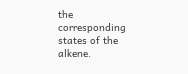the corresponding states of the alkene.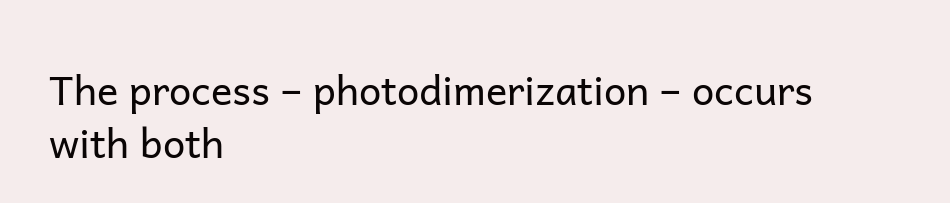The process – photodimerization – occurs with both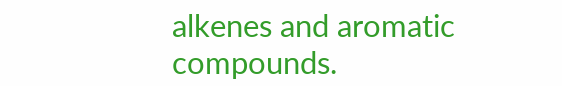alkenes and aromatic compounds.